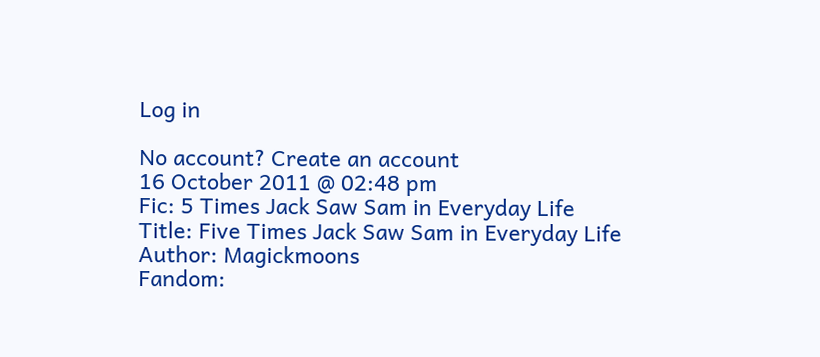Log in

No account? Create an account
16 October 2011 @ 02:48 pm
Fic: 5 Times Jack Saw Sam in Everyday Life
Title: Five Times Jack Saw Sam in Everyday Life
Author: Magickmoons
Fandom: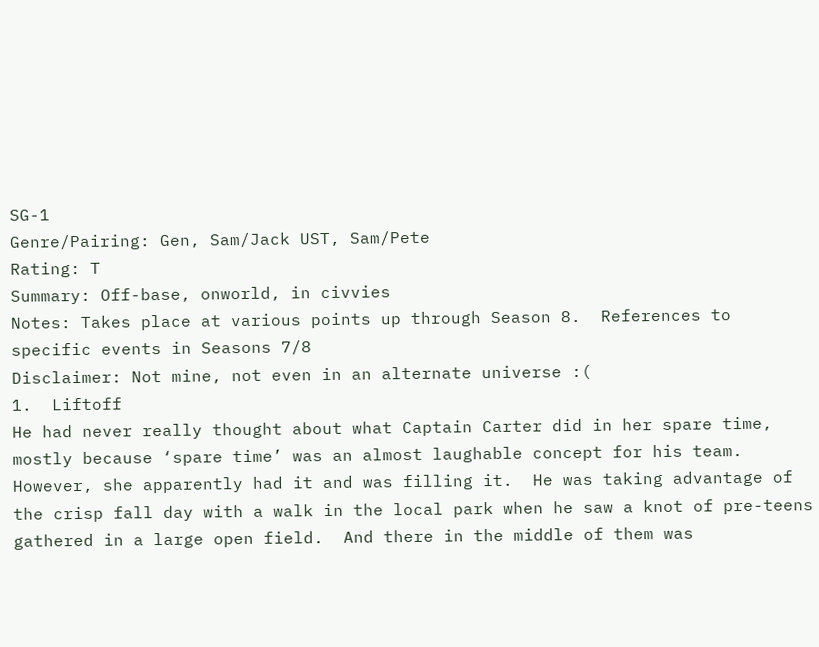SG-1
Genre/Pairing: Gen, Sam/Jack UST, Sam/Pete
Rating: T
Summary: Off-base, onworld, in civvies
Notes: Takes place at various points up through Season 8.  References to specific events in Seasons 7/8
Disclaimer: Not mine, not even in an alternate universe :(
1.  Liftoff
He had never really thought about what Captain Carter did in her spare time, mostly because ‘spare time’ was an almost laughable concept for his team.  However, she apparently had it and was filling it.  He was taking advantage of the crisp fall day with a walk in the local park when he saw a knot of pre-teens gathered in a large open field.  And there in the middle of them was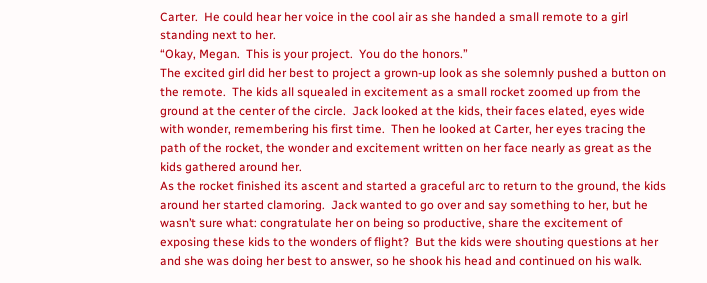Carter.  He could hear her voice in the cool air as she handed a small remote to a girl standing next to her.
“Okay, Megan.  This is your project.  You do the honors.”
The excited girl did her best to project a grown-up look as she solemnly pushed a button on the remote.  The kids all squealed in excitement as a small rocket zoomed up from the ground at the center of the circle.  Jack looked at the kids, their faces elated, eyes wide with wonder, remembering his first time.  Then he looked at Carter, her eyes tracing the path of the rocket, the wonder and excitement written on her face nearly as great as the kids gathered around her.
As the rocket finished its ascent and started a graceful arc to return to the ground, the kids around her started clamoring.  Jack wanted to go over and say something to her, but he wasn’t sure what: congratulate her on being so productive, share the excitement of exposing these kids to the wonders of flight?  But the kids were shouting questions at her and she was doing her best to answer, so he shook his head and continued on his walk.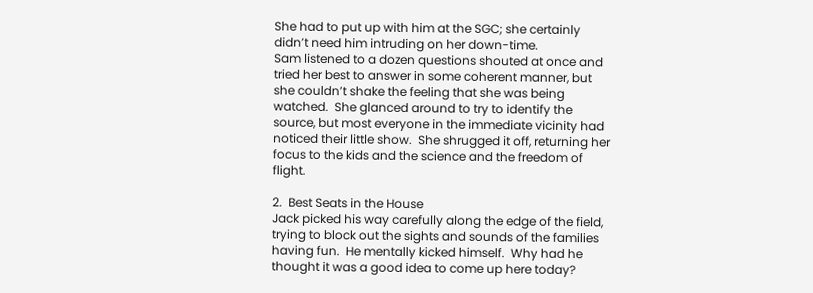She had to put up with him at the SGC; she certainly didn’t need him intruding on her down-time.
Sam listened to a dozen questions shouted at once and tried her best to answer in some coherent manner, but she couldn’t shake the feeling that she was being watched.  She glanced around to try to identify the source, but most everyone in the immediate vicinity had noticed their little show.  She shrugged it off, returning her focus to the kids and the science and the freedom of flight.

2.  Best Seats in the House
Jack picked his way carefully along the edge of the field, trying to block out the sights and sounds of the families having fun.  He mentally kicked himself.  Why had he thought it was a good idea to come up here today?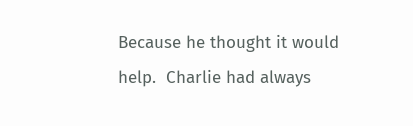Because he thought it would help.  Charlie had always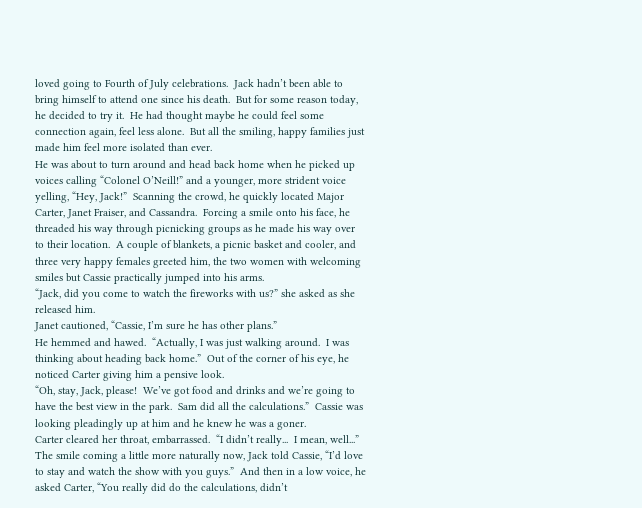loved going to Fourth of July celebrations.  Jack hadn’t been able to bring himself to attend one since his death.  But for some reason today, he decided to try it.  He had thought maybe he could feel some connection again, feel less alone.  But all the smiling, happy families just made him feel more isolated than ever.
He was about to turn around and head back home when he picked up voices calling “Colonel O’Neill!” and a younger, more strident voice yelling, “Hey, Jack!”  Scanning the crowd, he quickly located Major Carter, Janet Fraiser, and Cassandra.  Forcing a smile onto his face, he threaded his way through picnicking groups as he made his way over to their location.  A couple of blankets, a picnic basket and cooler, and three very happy females greeted him, the two women with welcoming smiles but Cassie practically jumped into his arms.
“Jack, did you come to watch the fireworks with us?” she asked as she released him.
Janet cautioned, “Cassie, I’m sure he has other plans.”
He hemmed and hawed.  “Actually, I was just walking around.  I was thinking about heading back home.”  Out of the corner of his eye, he noticed Carter giving him a pensive look.
“Oh, stay, Jack, please!  We’ve got food and drinks and we’re going to have the best view in the park.  Sam did all the calculations.”  Cassie was looking pleadingly up at him and he knew he was a goner.
Carter cleared her throat, embarrassed.  “I didn’t really...  I mean, well...”
The smile coming a little more naturally now, Jack told Cassie, “I’d love to stay and watch the show with you guys.”  And then in a low voice, he asked Carter, “You really did do the calculations, didn’t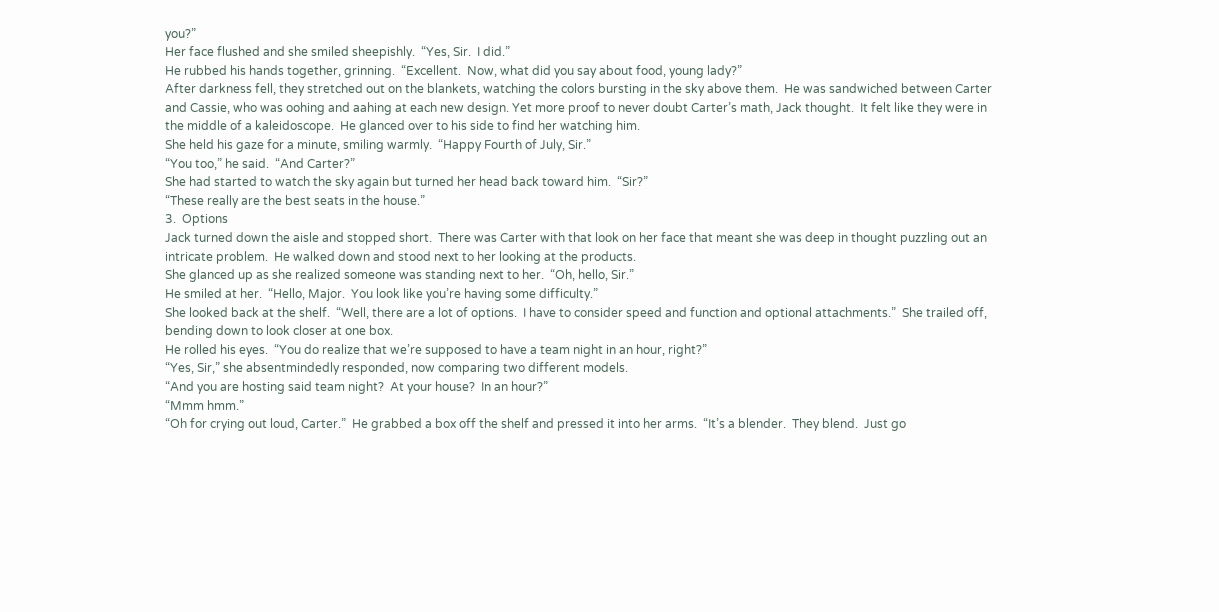you?”
Her face flushed and she smiled sheepishly.  “Yes, Sir.  I did.”
He rubbed his hands together, grinning.  “Excellent.  Now, what did you say about food, young lady?”
After darkness fell, they stretched out on the blankets, watching the colors bursting in the sky above them.  He was sandwiched between Carter and Cassie, who was oohing and aahing at each new design. Yet more proof to never doubt Carter’s math, Jack thought.  It felt like they were in the middle of a kaleidoscope.  He glanced over to his side to find her watching him.
She held his gaze for a minute, smiling warmly.  “Happy Fourth of July, Sir.”
“You too,” he said.  “And Carter?”
She had started to watch the sky again but turned her head back toward him.  “Sir?”
“These really are the best seats in the house.”
3.  Options
Jack turned down the aisle and stopped short.  There was Carter with that look on her face that meant she was deep in thought puzzling out an intricate problem.  He walked down and stood next to her looking at the products.
She glanced up as she realized someone was standing next to her.  “Oh, hello, Sir.”
He smiled at her.  “Hello, Major.  You look like you’re having some difficulty.”
She looked back at the shelf.  “Well, there are a lot of options.  I have to consider speed and function and optional attachments.”  She trailed off, bending down to look closer at one box.
He rolled his eyes.  “You do realize that we’re supposed to have a team night in an hour, right?”
“Yes, Sir,” she absentmindedly responded, now comparing two different models.
“And you are hosting said team night?  At your house?  In an hour?”
“Mmm hmm.”
“Oh for crying out loud, Carter.”  He grabbed a box off the shelf and pressed it into her arms.  “It’s a blender.  They blend.  Just go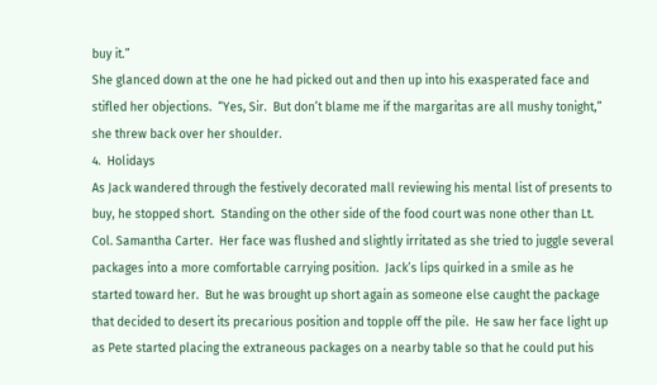buy it.”
She glanced down at the one he had picked out and then up into his exasperated face and stifled her objections.  “Yes, Sir.  But don’t blame me if the margaritas are all mushy tonight,” she threw back over her shoulder.
4.  Holidays
As Jack wandered through the festively decorated mall reviewing his mental list of presents to buy, he stopped short.  Standing on the other side of the food court was none other than Lt. Col. Samantha Carter.  Her face was flushed and slightly irritated as she tried to juggle several packages into a more comfortable carrying position.  Jack’s lips quirked in a smile as he started toward her.  But he was brought up short again as someone else caught the package that decided to desert its precarious position and topple off the pile.  He saw her face light up as Pete started placing the extraneous packages on a nearby table so that he could put his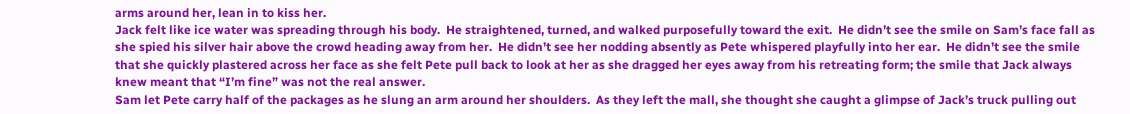arms around her, lean in to kiss her.
Jack felt like ice water was spreading through his body.  He straightened, turned, and walked purposefully toward the exit.  He didn’t see the smile on Sam’s face fall as she spied his silver hair above the crowd heading away from her.  He didn’t see her nodding absently as Pete whispered playfully into her ear.  He didn’t see the smile that she quickly plastered across her face as she felt Pete pull back to look at her as she dragged her eyes away from his retreating form; the smile that Jack always knew meant that “I’m fine” was not the real answer.
Sam let Pete carry half of the packages as he slung an arm around her shoulders.  As they left the mall, she thought she caught a glimpse of Jack’s truck pulling out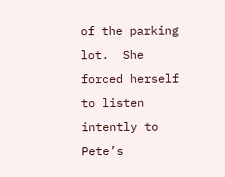of the parking lot.  She forced herself to listen intently to Pete’s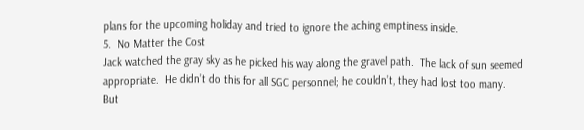plans for the upcoming holiday and tried to ignore the aching emptiness inside.
5.  No Matter the Cost
Jack watched the gray sky as he picked his way along the gravel path.  The lack of sun seemed appropriate.  He didn’t do this for all SGC personnel; he couldn’t, they had lost too many.  But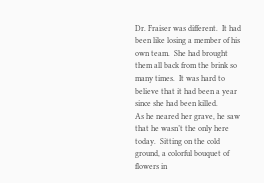Dr. Fraiser was different.  It had been like losing a member of his own team.  She had brought them all back from the brink so many times.  It was hard to believe that it had been a year since she had been killed.
As he neared her grave, he saw that he wasn’t the only here today.  Sitting on the cold ground, a colorful bouquet of flowers in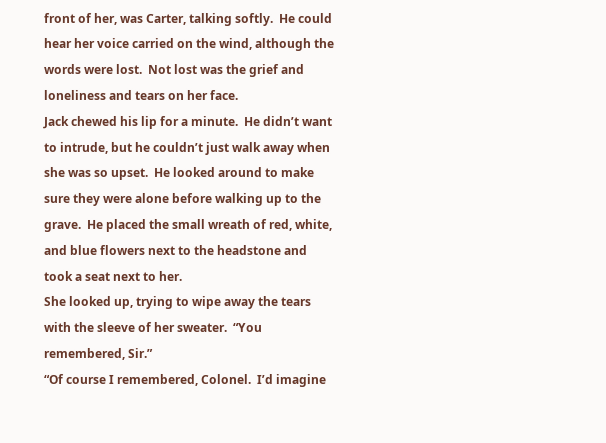front of her, was Carter, talking softly.  He could hear her voice carried on the wind, although the words were lost.  Not lost was the grief and loneliness and tears on her face.
Jack chewed his lip for a minute.  He didn’t want to intrude, but he couldn’t just walk away when she was so upset.  He looked around to make sure they were alone before walking up to the grave.  He placed the small wreath of red, white, and blue flowers next to the headstone and took a seat next to her.
She looked up, trying to wipe away the tears with the sleeve of her sweater.  “You remembered, Sir.”
“Of course I remembered, Colonel.  I’d imagine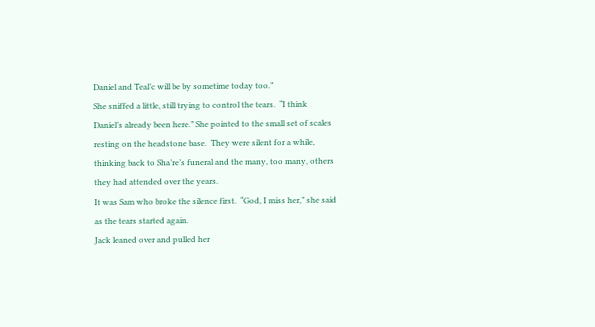Daniel and Teal’c will be by sometime today too.”
She sniffed a little, still trying to control the tears.  “I think Daniel’s already been here.” She pointed to the small set of scales resting on the headstone base.  They were silent for a while, thinking back to Sha’re’s funeral and the many, too many, others they had attended over the years.
It was Sam who broke the silence first.  “God, I miss her,” she said as the tears started again.
Jack leaned over and pulled her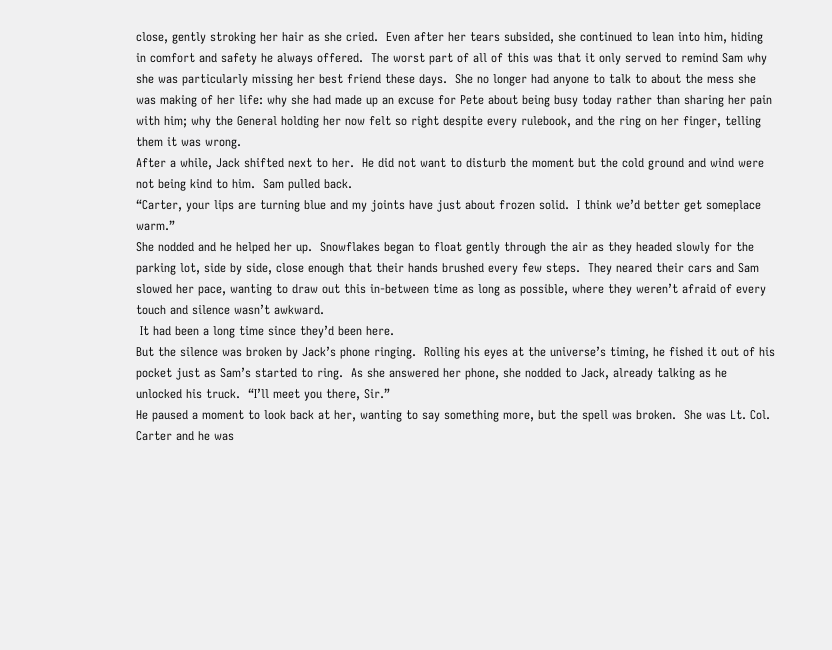close, gently stroking her hair as she cried.  Even after her tears subsided, she continued to lean into him, hiding in comfort and safety he always offered.  The worst part of all of this was that it only served to remind Sam why she was particularly missing her best friend these days.  She no longer had anyone to talk to about the mess she was making of her life: why she had made up an excuse for Pete about being busy today rather than sharing her pain with him; why the General holding her now felt so right despite every rulebook, and the ring on her finger, telling them it was wrong.
After a while, Jack shifted next to her.  He did not want to disturb the moment but the cold ground and wind were not being kind to him.  Sam pulled back.
“Carter, your lips are turning blue and my joints have just about frozen solid.  I think we’d better get someplace warm.”
She nodded and he helped her up.  Snowflakes began to float gently through the air as they headed slowly for the parking lot, side by side, close enough that their hands brushed every few steps.  They neared their cars and Sam slowed her pace, wanting to draw out this in-between time as long as possible, where they weren’t afraid of every touch and silence wasn’t awkward.
 It had been a long time since they’d been here.
But the silence was broken by Jack’s phone ringing.  Rolling his eyes at the universe’s timing, he fished it out of his pocket just as Sam’s started to ring.  As she answered her phone, she nodded to Jack, already talking as he unlocked his truck.  “I’ll meet you there, Sir.”
He paused a moment to look back at her, wanting to say something more, but the spell was broken.  She was Lt. Col. Carter and he was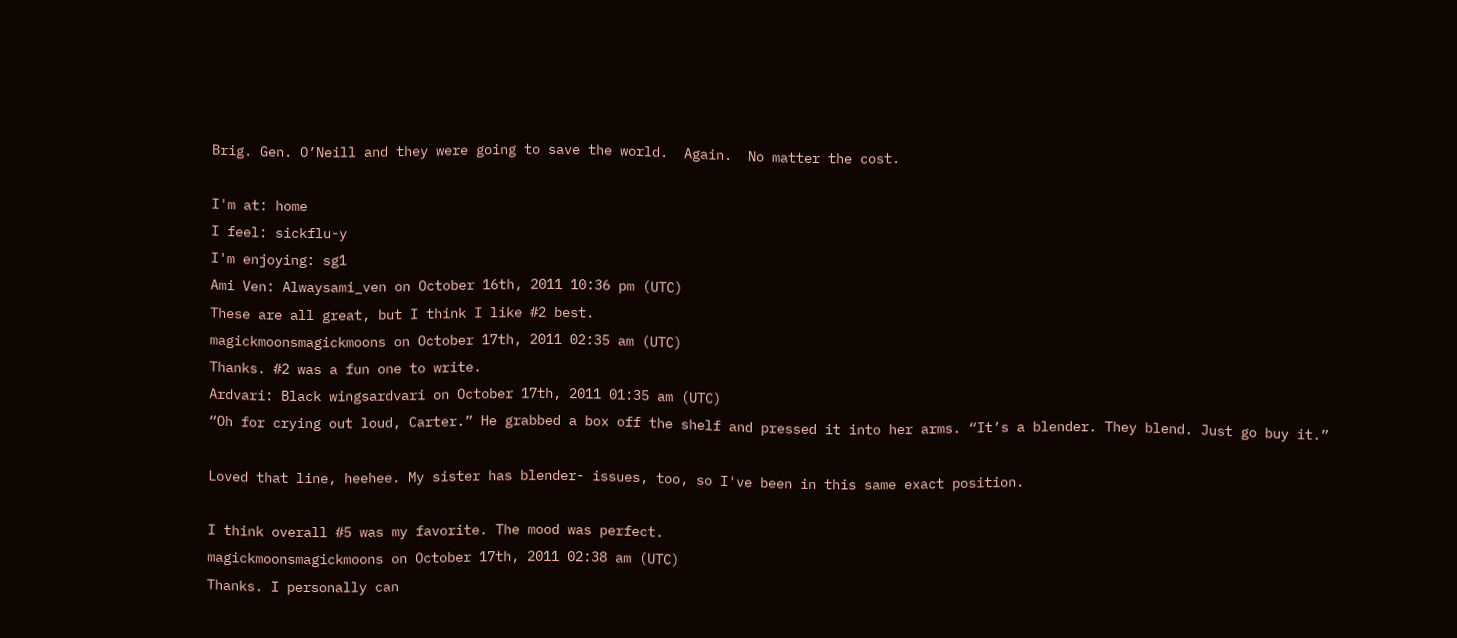Brig. Gen. O’Neill and they were going to save the world.  Again.  No matter the cost.

I'm at: home
I feel: sickflu-y
I'm enjoying: sg1
Ami Ven: Alwaysami_ven on October 16th, 2011 10:36 pm (UTC)
These are all great, but I think I like #2 best.
magickmoonsmagickmoons on October 17th, 2011 02:35 am (UTC)
Thanks. #2 was a fun one to write.
Ardvari: Black wingsardvari on October 17th, 2011 01:35 am (UTC)
“Oh for crying out loud, Carter.” He grabbed a box off the shelf and pressed it into her arms. “It’s a blender. They blend. Just go buy it.”

Loved that line, heehee. My sister has blender- issues, too, so I've been in this same exact position.

I think overall #5 was my favorite. The mood was perfect.
magickmoonsmagickmoons on October 17th, 2011 02:38 am (UTC)
Thanks. I personally can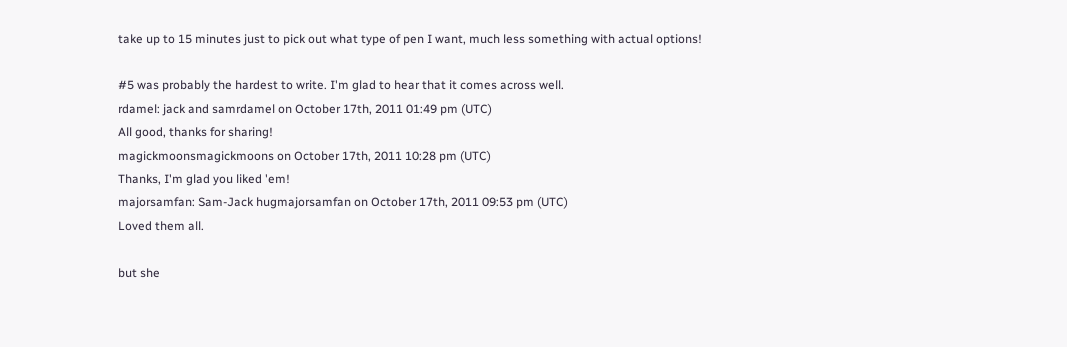take up to 15 minutes just to pick out what type of pen I want, much less something with actual options!

#5 was probably the hardest to write. I'm glad to hear that it comes across well.
rdamel: jack and samrdamel on October 17th, 2011 01:49 pm (UTC)
All good, thanks for sharing!
magickmoonsmagickmoons on October 17th, 2011 10:28 pm (UTC)
Thanks, I'm glad you liked 'em!
majorsamfan: Sam-Jack hugmajorsamfan on October 17th, 2011 09:53 pm (UTC)
Loved them all.

but she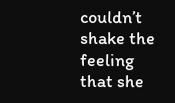couldn’t shake the feeling that she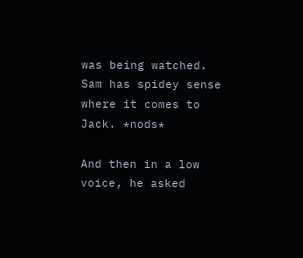was being watched. Sam has spidey sense where it comes to Jack. *nods*

And then in a low voice, he asked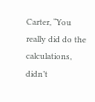Carter, “You really did do the calculations, didn’t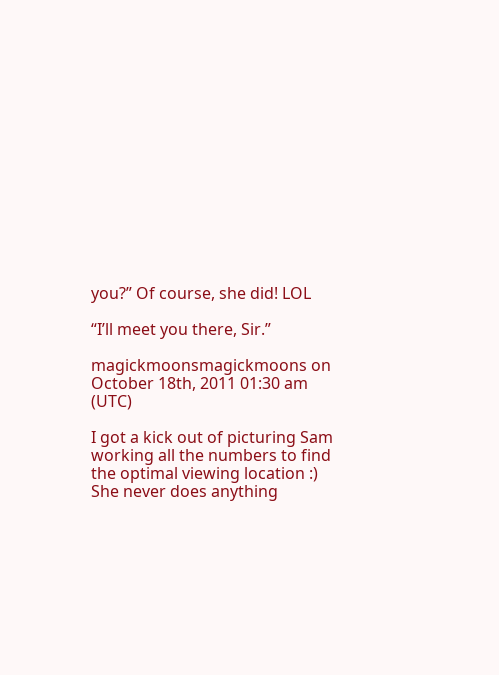you?” Of course, she did! LOL

“I’ll meet you there, Sir.”

magickmoonsmagickmoons on October 18th, 2011 01:30 am (UTC)

I got a kick out of picturing Sam working all the numbers to find the optimal viewing location :) She never does anything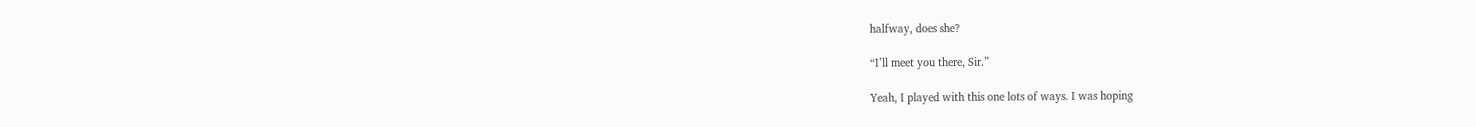halfway, does she?

“I’ll meet you there, Sir.”

Yeah, I played with this one lots of ways. I was hoping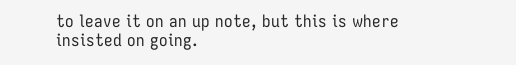to leave it on an up note, but this is where insisted on going.